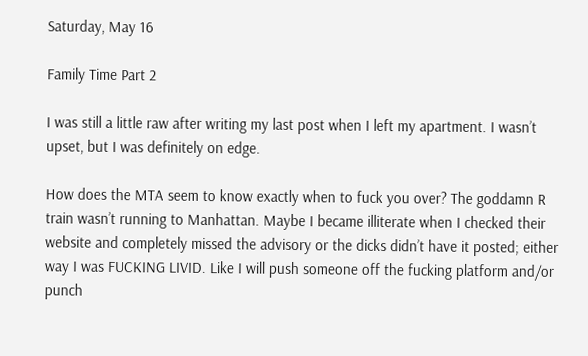Saturday, May 16

Family Time Part 2

I was still a little raw after writing my last post when I left my apartment. I wasn’t upset, but I was definitely on edge.

How does the MTA seem to know exactly when to fuck you over? The goddamn R train wasn’t running to Manhattan. Maybe I became illiterate when I checked their website and completely missed the advisory or the dicks didn’t have it posted; either way I was FUCKING LIVID. Like I will push someone off the fucking platform and/or punch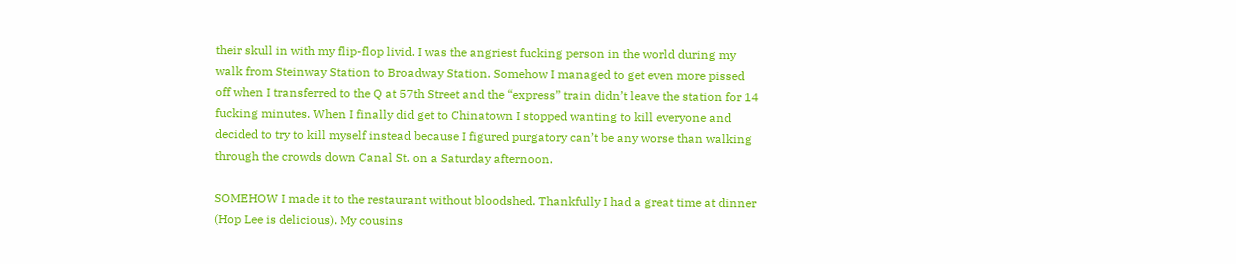their skull in with my flip-flop livid. I was the angriest fucking person in the world during my walk from Steinway Station to Broadway Station. Somehow I managed to get even more pissed off when I transferred to the Q at 57th Street and the “express” train didn’t leave the station for 14 fucking minutes. When I finally did get to Chinatown I stopped wanting to kill everyone and decided to try to kill myself instead because I figured purgatory can’t be any worse than walking through the crowds down Canal St. on a Saturday afternoon.

SOMEHOW I made it to the restaurant without bloodshed. Thankfully I had a great time at dinner (Hop Lee is delicious). My cousins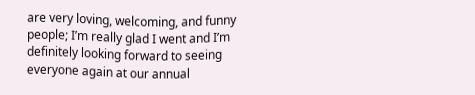are very loving, welcoming, and funny people; I’m really glad I went and I’m definitely looking forward to seeing everyone again at our annual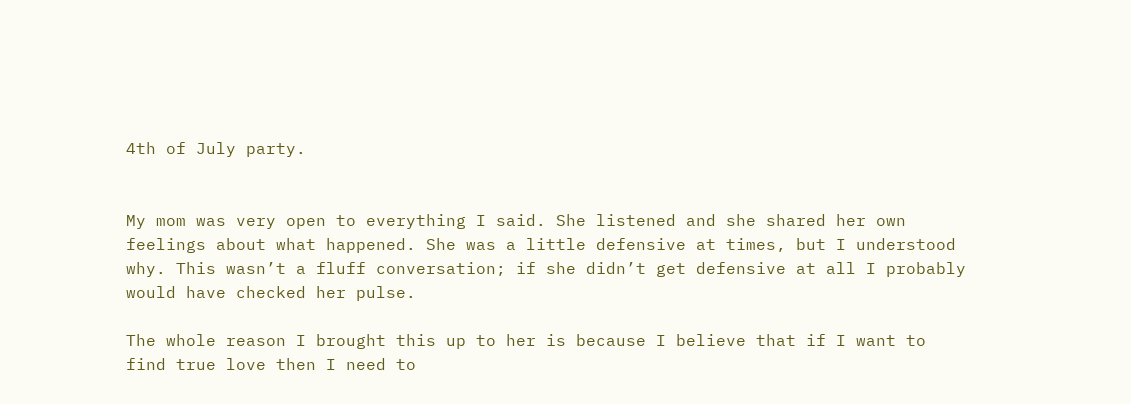4th of July party.


My mom was very open to everything I said. She listened and she shared her own feelings about what happened. She was a little defensive at times, but I understood why. This wasn’t a fluff conversation; if she didn’t get defensive at all I probably would have checked her pulse.

The whole reason I brought this up to her is because I believe that if I want to find true love then I need to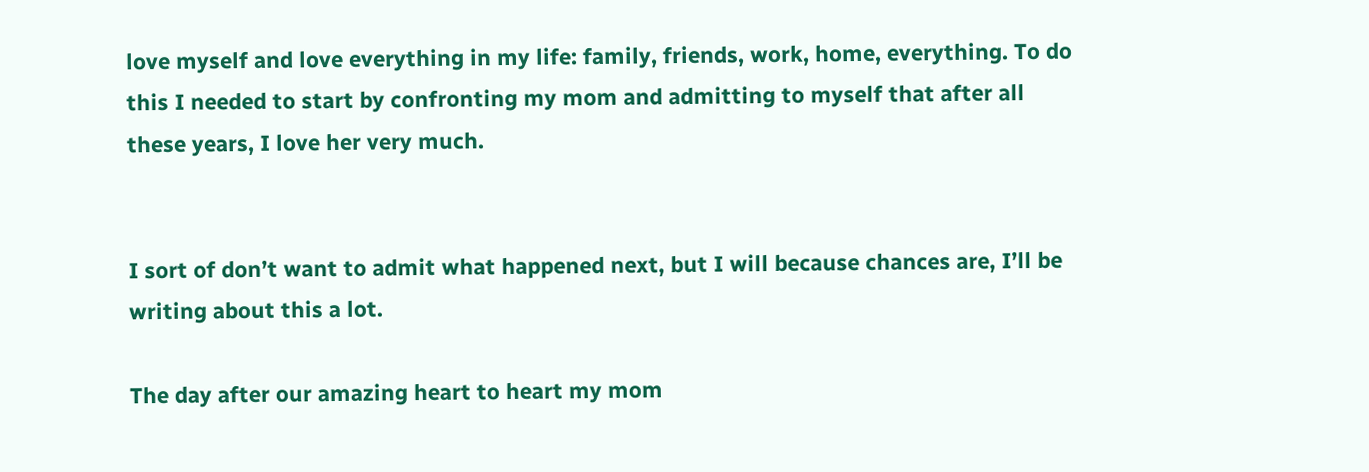love myself and love everything in my life: family, friends, work, home, everything. To do this I needed to start by confronting my mom and admitting to myself that after all these years, I love her very much.


I sort of don’t want to admit what happened next, but I will because chances are, I’ll be writing about this a lot.

The day after our amazing heart to heart my mom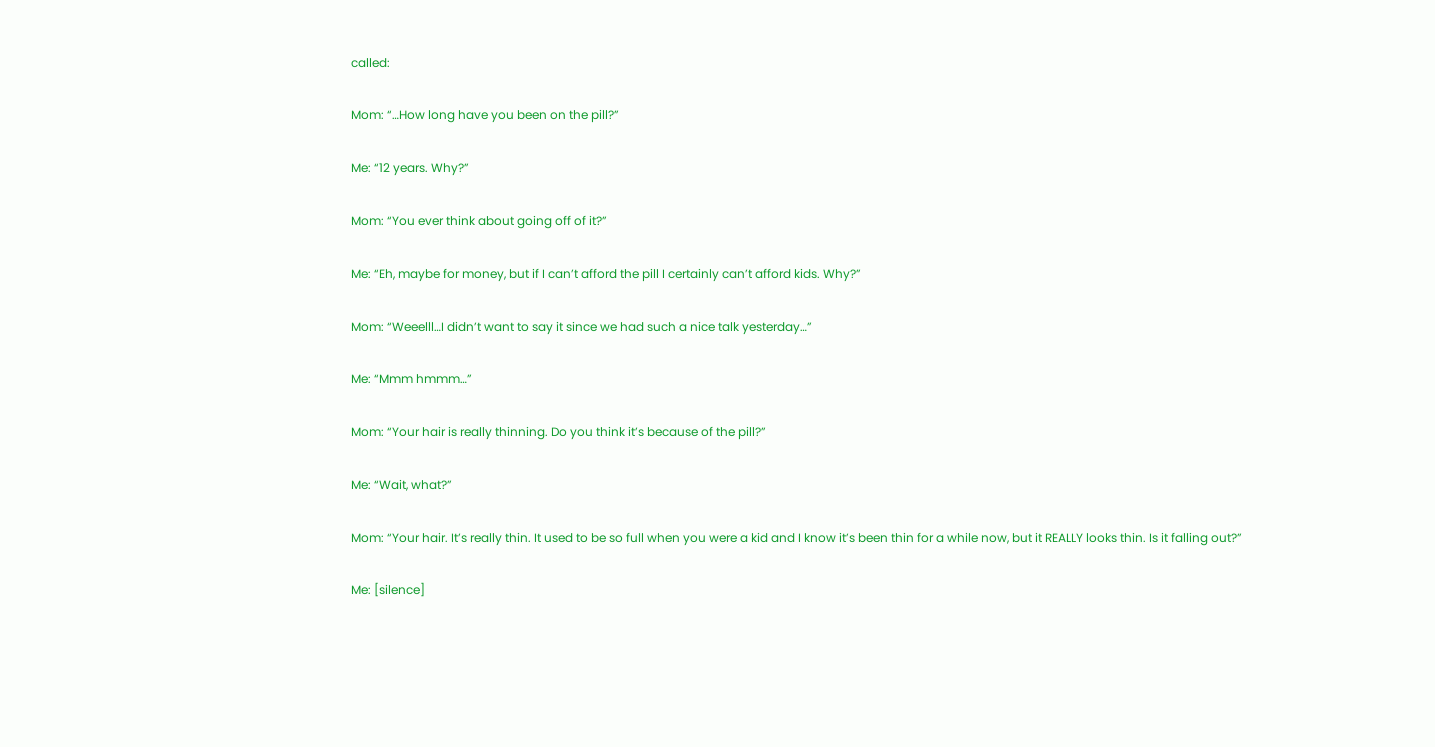called:

Mom: “…How long have you been on the pill?”

Me: “12 years. Why?”

Mom: “You ever think about going off of it?”

Me: “Eh, maybe for money, but if I can’t afford the pill I certainly can’t afford kids. Why?”

Mom: “Weeelll…I didn’t want to say it since we had such a nice talk yesterday…”

Me: “Mmm hmmm…”

Mom: “Your hair is really thinning. Do you think it’s because of the pill?”

Me: “Wait, what?”

Mom: “Your hair. It’s really thin. It used to be so full when you were a kid and I know it’s been thin for a while now, but it REALLY looks thin. Is it falling out?”

Me: [silence]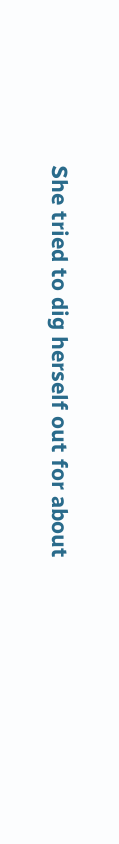She tried to dig herself out for about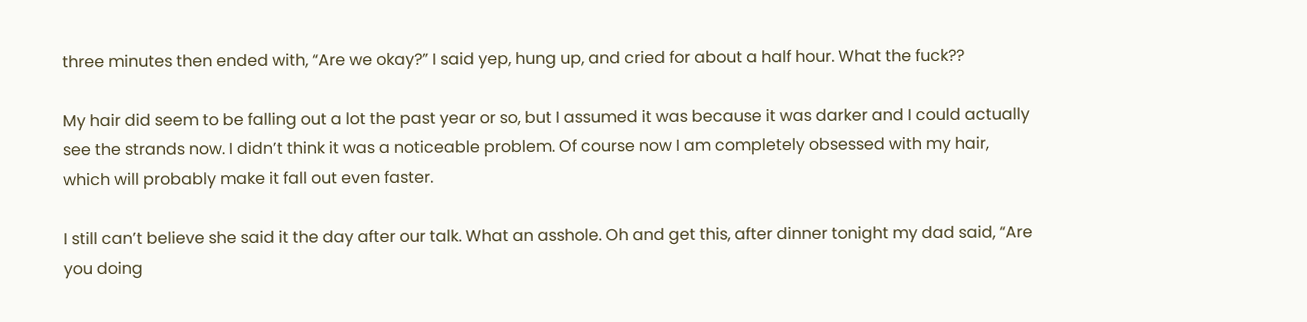three minutes then ended with, “Are we okay?” I said yep, hung up, and cried for about a half hour. What the fuck??

My hair did seem to be falling out a lot the past year or so, but I assumed it was because it was darker and I could actually see the strands now. I didn’t think it was a noticeable problem. Of course now I am completely obsessed with my hair, which will probably make it fall out even faster.

I still can’t believe she said it the day after our talk. What an asshole. Oh and get this, after dinner tonight my dad said, “Are you doing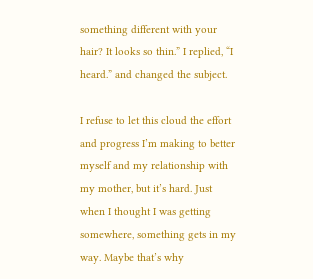something different with your hair? It looks so thin.” I replied, “I heard.” and changed the subject.

I refuse to let this cloud the effort and progress I’m making to better myself and my relationship with my mother, but it’s hard. Just when I thought I was getting somewhere, something gets in my way. Maybe that’s why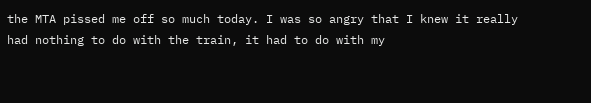the MTA pissed me off so much today. I was so angry that I knew it really had nothing to do with the train, it had to do with my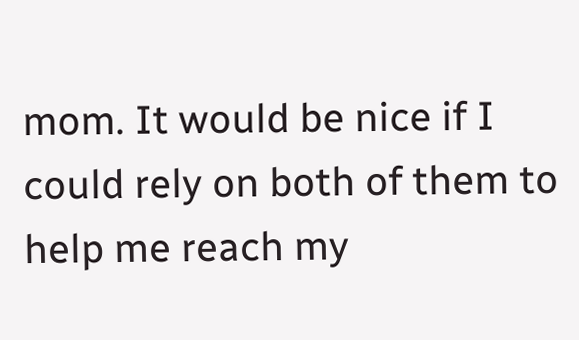mom. It would be nice if I could rely on both of them to help me reach my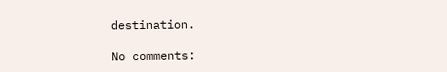destination.

No comments: